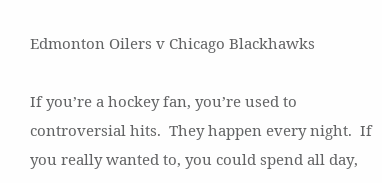Edmonton Oilers v Chicago Blackhawks

If you’re a hockey fan, you’re used to controversial hits.  They happen every night.  If you really wanted to, you could spend all day,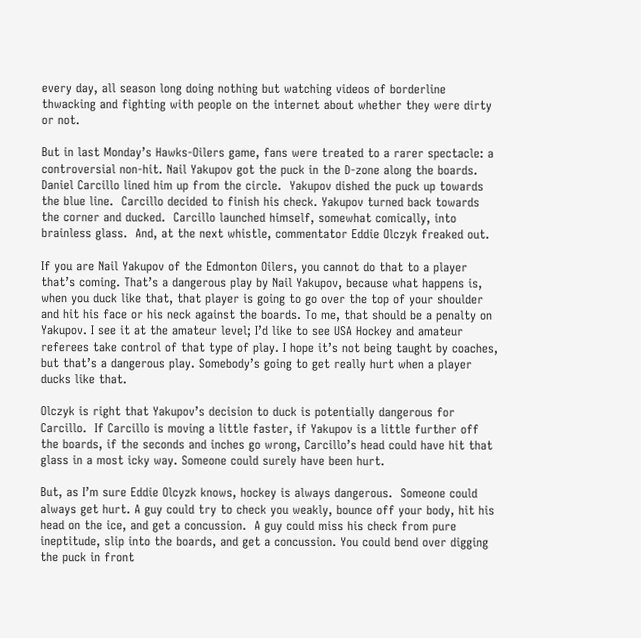every day, all season long doing nothing but watching videos of borderline thwacking and fighting with people on the internet about whether they were dirty or not.

But in last Monday’s Hawks-Oilers game, fans were treated to a rarer spectacle: a controversial non-hit. Nail Yakupov got the puck in the D-zone along the boards.  Daniel Carcillo lined him up from the circle.  Yakupov dished the puck up towards the blue line.  Carcillo decided to finish his check. Yakupov turned back towards the corner and ducked.  Carcillo launched himself, somewhat comically, into brainless glass.  And, at the next whistle, commentator Eddie Olczyk freaked out.

If you are Nail Yakupov of the Edmonton Oilers, you cannot do that to a player that’s coming. That’s a dangerous play by Nail Yakupov, because what happens is, when you duck like that, that player is going to go over the top of your shoulder and hit his face or his neck against the boards. To me, that should be a penalty on Yakupov. I see it at the amateur level; I’d like to see USA Hockey and amateur referees take control of that type of play. I hope it’s not being taught by coaches, but that’s a dangerous play. Somebody’s going to get really hurt when a player ducks like that.

Olczyk is right that Yakupov’s decision to duck is potentially dangerous for Carcillo.  If Carcillo is moving a little faster, if Yakupov is a little further off the boards, if the seconds and inches go wrong, Carcillo’s head could have hit that glass in a most icky way. Someone could surely have been hurt.

But, as I’m sure Eddie Olcyzk knows, hockey is always dangerous.  Someone could always get hurt. A guy could try to check you weakly, bounce off your body, hit his head on the ice, and get a concussion.  A guy could miss his check from pure ineptitude, slip into the boards, and get a concussion. You could bend over digging the puck in front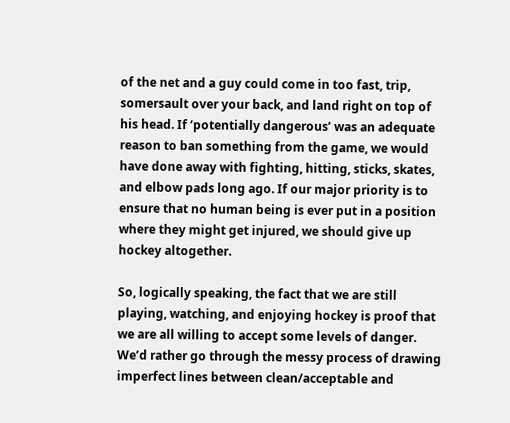of the net and a guy could come in too fast, trip, somersault over your back, and land right on top of his head. If ‘potentially dangerous’ was an adequate reason to ban something from the game, we would have done away with fighting, hitting, sticks, skates, and elbow pads long ago. If our major priority is to ensure that no human being is ever put in a position where they might get injured, we should give up hockey altogether.

So, logically speaking, the fact that we are still playing, watching, and enjoying hockey is proof that we are all willing to accept some levels of danger.  We’d rather go through the messy process of drawing imperfect lines between clean/acceptable and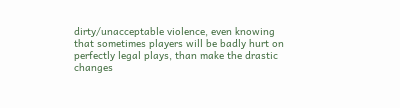dirty/unacceptable violence, even knowing that sometimes players will be badly hurt on perfectly legal plays, than make the drastic changes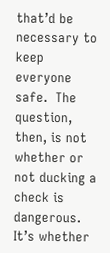that’d be necessary to keep everyone safe.  The question, then, is not whether or not ducking a check is dangerous.  It’s whether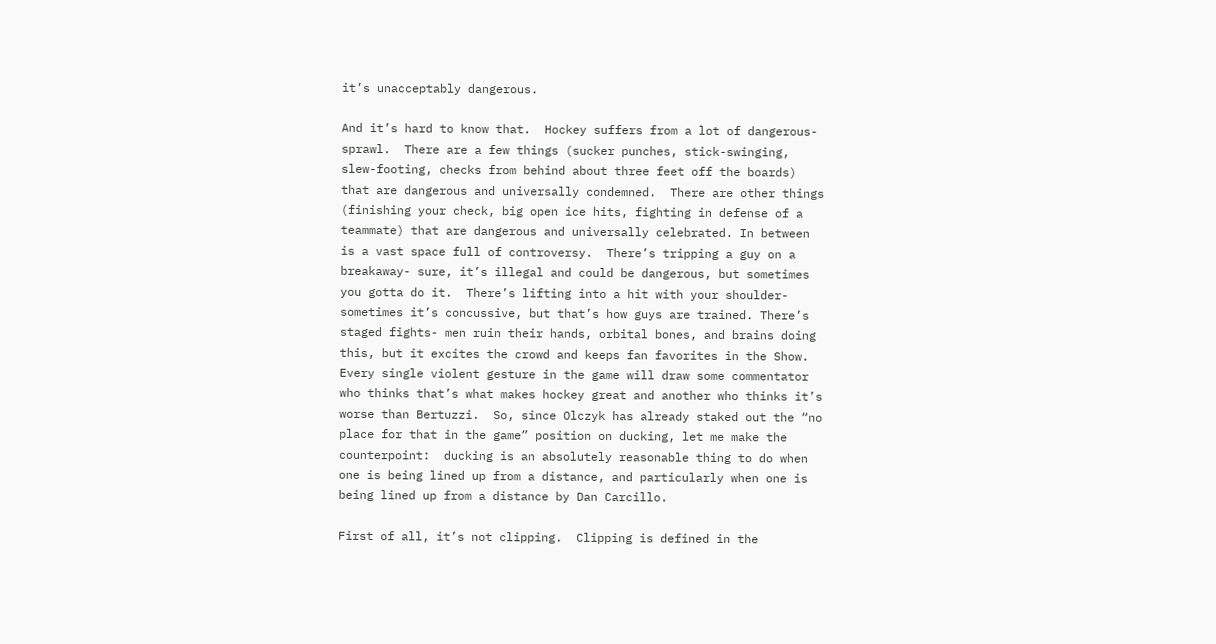it’s unacceptably dangerous.

And it’s hard to know that.  Hockey suffers from a lot of dangerous-sprawl.  There are a few things (sucker punches, stick-swinging, slew-footing, checks from behind about three feet off the boards) that are dangerous and universally condemned.  There are other things (finishing your check, big open ice hits, fighting in defense of a teammate) that are dangerous and universally celebrated. In between is a vast space full of controversy.  There’s tripping a guy on a breakaway- sure, it’s illegal and could be dangerous, but sometimes you gotta do it.  There’s lifting into a hit with your shoulder- sometimes it’s concussive, but that’s how guys are trained. There’s staged fights- men ruin their hands, orbital bones, and brains doing this, but it excites the crowd and keeps fan favorites in the Show.  Every single violent gesture in the game will draw some commentator who thinks that’s what makes hockey great and another who thinks it’s worse than Bertuzzi.  So, since Olczyk has already staked out the “no place for that in the game” position on ducking, let me make the counterpoint:  ducking is an absolutely reasonable thing to do when one is being lined up from a distance, and particularly when one is being lined up from a distance by Dan Carcillo.

First of all, it’s not clipping.  Clipping is defined in the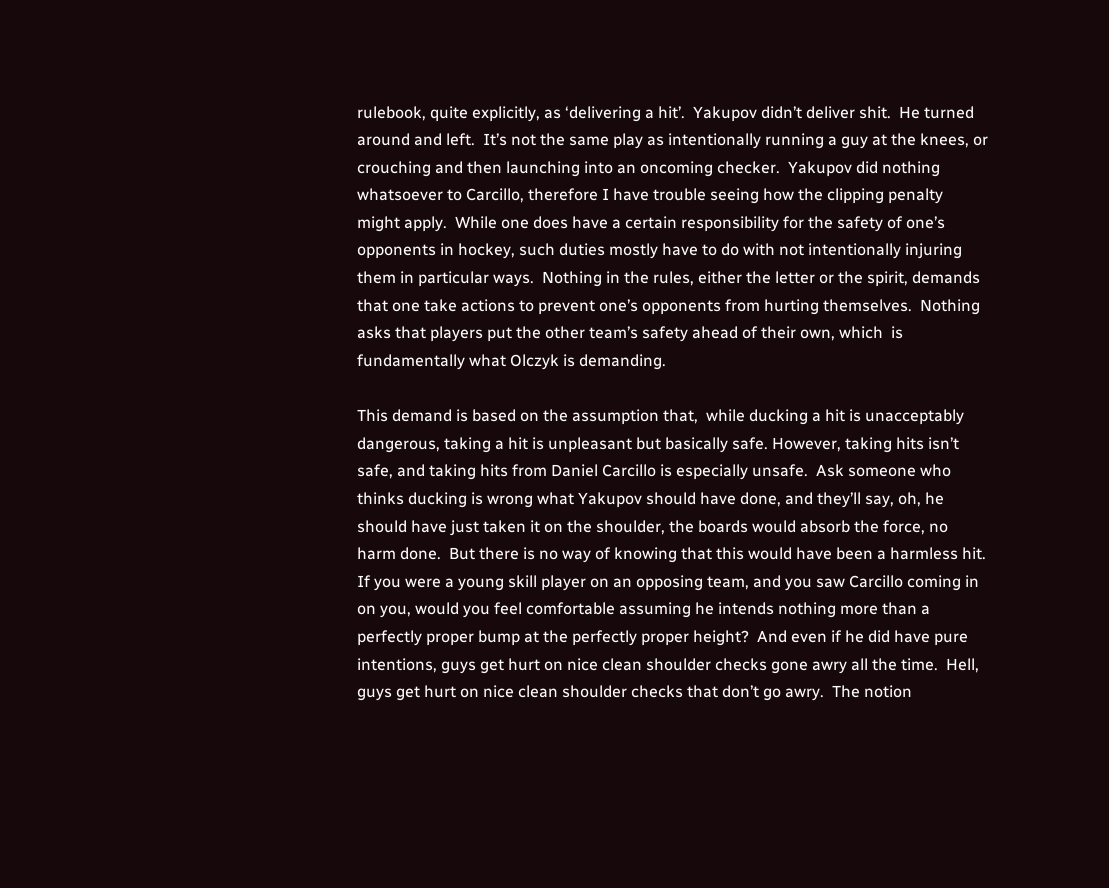rulebook, quite explicitly, as ‘delivering a hit’.  Yakupov didn’t deliver shit.  He turned around and left.  It’s not the same play as intentionally running a guy at the knees, or crouching and then launching into an oncoming checker.  Yakupov did nothing whatsoever to Carcillo, therefore I have trouble seeing how the clipping penalty might apply.  While one does have a certain responsibility for the safety of one’s opponents in hockey, such duties mostly have to do with not intentionally injuring them in particular ways.  Nothing in the rules, either the letter or the spirit, demands that one take actions to prevent one’s opponents from hurting themselves.  Nothing asks that players put the other team’s safety ahead of their own, which  is fundamentally what Olczyk is demanding.

This demand is based on the assumption that,  while ducking a hit is unacceptably dangerous, taking a hit is unpleasant but basically safe. However, taking hits isn’t safe, and taking hits from Daniel Carcillo is especially unsafe.  Ask someone who thinks ducking is wrong what Yakupov should have done, and they’ll say, oh, he should have just taken it on the shoulder, the boards would absorb the force, no harm done.  But there is no way of knowing that this would have been a harmless hit. If you were a young skill player on an opposing team, and you saw Carcillo coming in on you, would you feel comfortable assuming he intends nothing more than a perfectly proper bump at the perfectly proper height?  And even if he did have pure intentions, guys get hurt on nice clean shoulder checks gone awry all the time.  Hell, guys get hurt on nice clean shoulder checks that don’t go awry.  The notion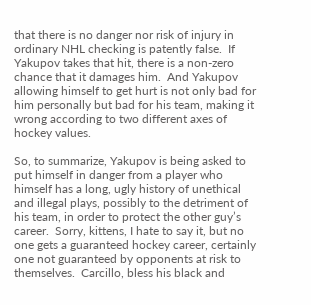that there is no danger nor risk of injury in ordinary NHL checking is patently false.  If Yakupov takes that hit, there is a non-zero chance that it damages him.  And Yakupov allowing himself to get hurt is not only bad for him personally but bad for his team, making it wrong according to two different axes of hockey values.

So, to summarize, Yakupov is being asked to put himself in danger from a player who himself has a long, ugly history of unethical and illegal plays, possibly to the detriment of his team, in order to protect the other guy’s career.  Sorry, kittens, I hate to say it, but no one gets a guaranteed hockey career, certainly one not guaranteed by opponents at risk to themselves.  Carcillo, bless his black and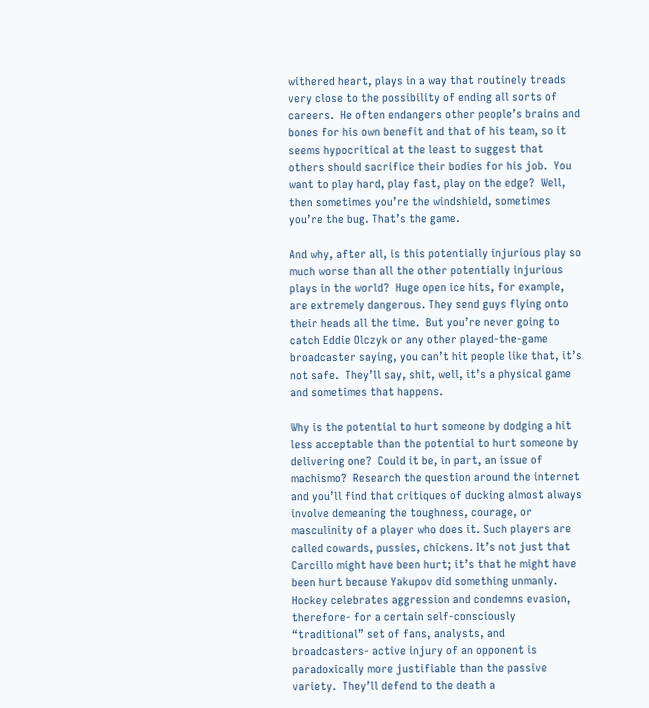withered heart, plays in a way that routinely treads very close to the possibility of ending all sorts of careers.  He often endangers other people’s brains and bones for his own benefit and that of his team, so it seems hypocritical at the least to suggest that others should sacrifice their bodies for his job.  You want to play hard, play fast, play on the edge?  Well, then sometimes you’re the windshield, sometimes you’re the bug. That’s the game.

And why, after all, is this potentially injurious play so much worse than all the other potentially injurious plays in the world?  Huge open ice hits, for example, are extremely dangerous. They send guys flying onto their heads all the time.  But you’re never going to catch Eddie Olczyk or any other played-the-game broadcaster saying, you can’t hit people like that, it’s not safe.  They’ll say, shit, well, it’s a physical game and sometimes that happens.

Why is the potential to hurt someone by dodging a hit less acceptable than the potential to hurt someone by delivering one?  Could it be, in part, an issue of machismo?  Research the question around the internet and you’ll find that critiques of ducking almost always involve demeaning the toughness, courage, or masculinity of a player who does it. Such players are called cowards, pussies, chickens. It’s not just that Carcillo might have been hurt; it’s that he might have been hurt because Yakupov did something unmanly. Hockey celebrates aggression and condemns evasion, therefore- for a certain self-consciously “traditional” set of fans, analysts, and broadcasters- active injury of an opponent is paradoxically more justifiable than the passive variety.  They’ll defend to the death a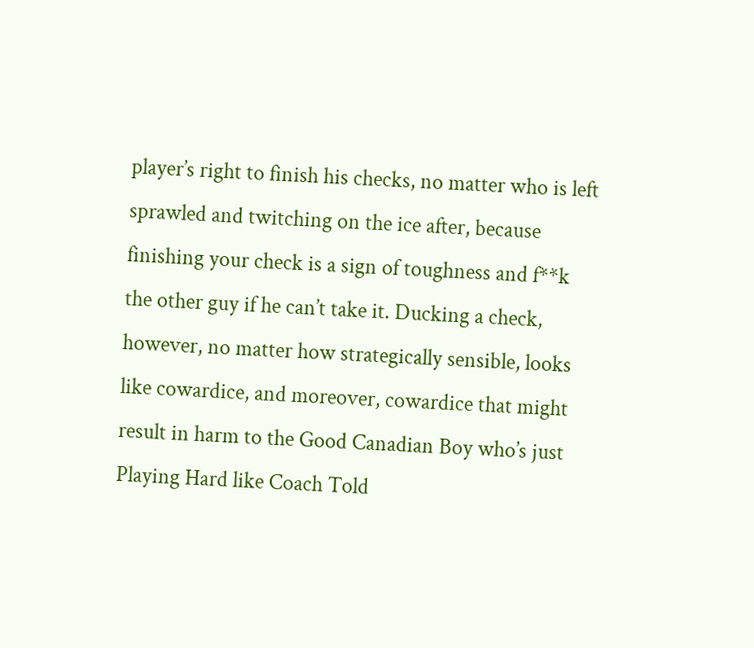player’s right to finish his checks, no matter who is left sprawled and twitching on the ice after, because finishing your check is a sign of toughness and f**k the other guy if he can’t take it. Ducking a check, however, no matter how strategically sensible, looks like cowardice, and moreover, cowardice that might result in harm to the Good Canadian Boy who’s just Playing Hard like Coach Told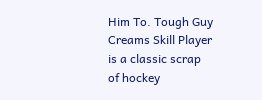Him To. Tough Guy Creams Skill Player is a classic scrap of hockey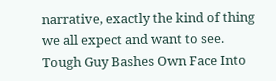narrative, exactly the kind of thing we all expect and want to see. Tough Guy Bashes Own Face Into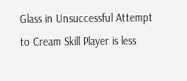Glass in Unsuccessful Attempt to Cream Skill Player is less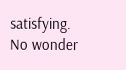satisfying.  No wonder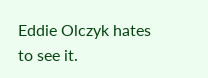Eddie Olczyk hates to see it.